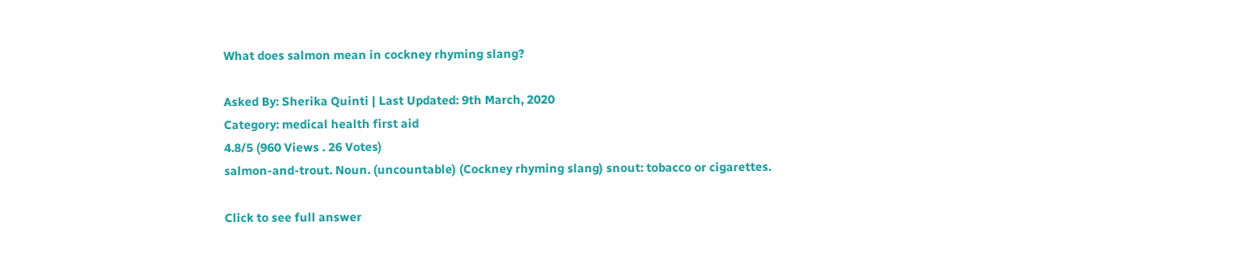What does salmon mean in cockney rhyming slang?

Asked By: Sherika Quinti | Last Updated: 9th March, 2020
Category: medical health first aid
4.8/5 (960 Views . 26 Votes)
salmon-and-trout. Noun. (uncountable) (Cockney rhyming slang) snout: tobacco or cigarettes.

Click to see full answer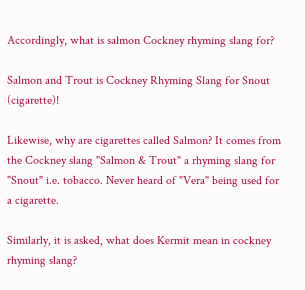Accordingly, what is salmon Cockney rhyming slang for?

Salmon and Trout is Cockney Rhyming Slang for Snout (cigarette)!

Likewise, why are cigarettes called Salmon? It comes from the Cockney slang "Salmon & Trout" a rhyming slang for "Snout" i.e. tobacco. Never heard of "Vera" being used for a cigarette.

Similarly, it is asked, what does Kermit mean in cockney rhyming slang?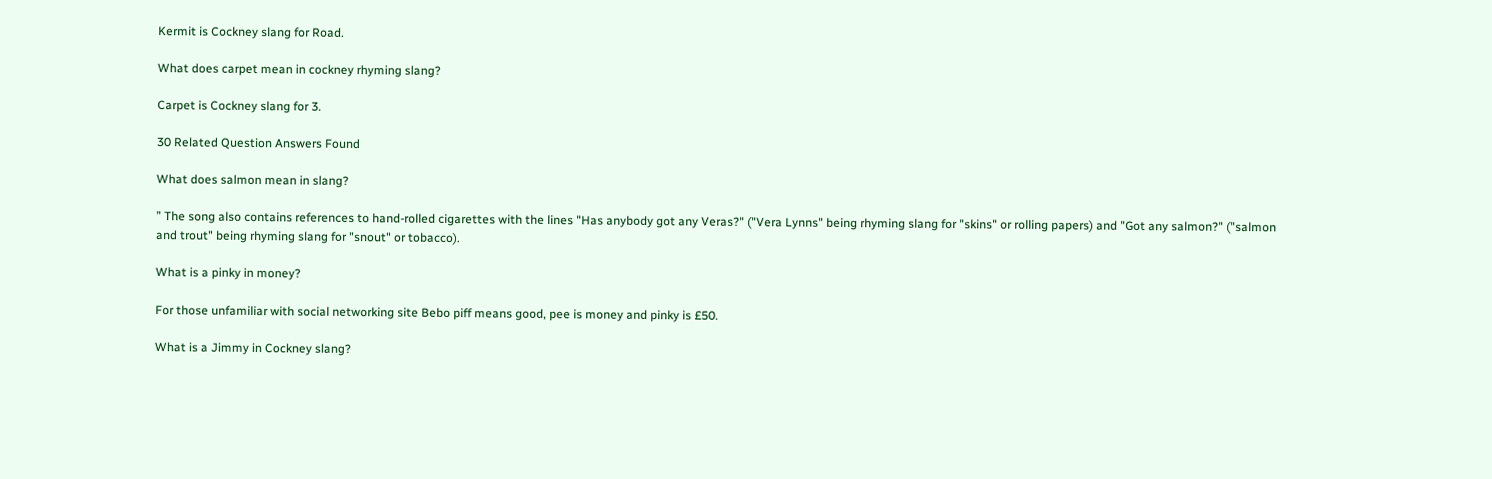Kermit is Cockney slang for Road.

What does carpet mean in cockney rhyming slang?

Carpet is Cockney slang for 3.

30 Related Question Answers Found

What does salmon mean in slang?

” The song also contains references to hand-rolled cigarettes with the lines "Has anybody got any Veras?" ("Vera Lynns" being rhyming slang for "skins" or rolling papers) and "Got any salmon?" ("salmon and trout" being rhyming slang for "snout" or tobacco).

What is a pinky in money?

For those unfamiliar with social networking site Bebo piff means good, pee is money and pinky is £50.

What is a Jimmy in Cockney slang?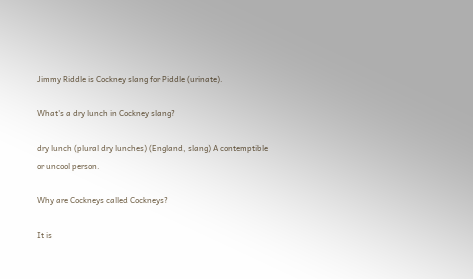Jimmy Riddle is Cockney slang for Piddle (urinate).

What's a dry lunch in Cockney slang?

dry lunch (plural dry lunches) (England, slang) A contemptible or uncool person.

Why are Cockneys called Cockneys?

It is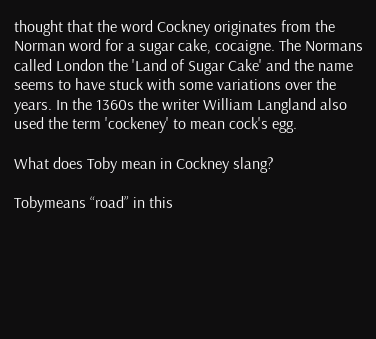thought that the word Cockney originates from the Norman word for a sugar cake, cocaigne. The Normans called London the 'Land of Sugar Cake' and the name seems to have stuck with some variations over the years. In the 1360s the writer William Langland also used the term 'cockeney' to mean cock's egg.

What does Toby mean in Cockney slang?

Tobymeans “road” in this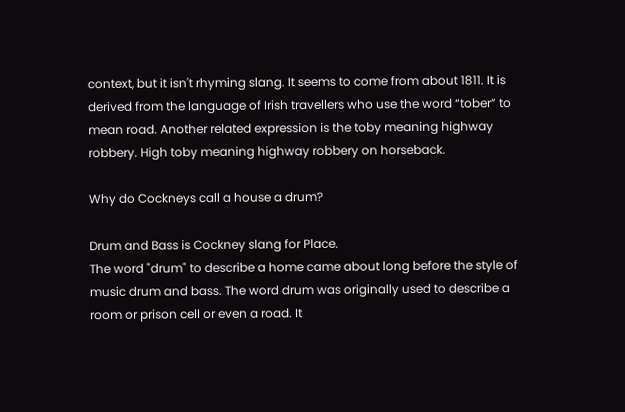context, but it isn't rhyming slang. It seems to come from about 1811. It is derived from the language of Irish travellers who use the word “tober” to mean road. Another related expression is the toby meaning highway robbery. High toby meaning highway robbery on horseback.

Why do Cockneys call a house a drum?

Drum and Bass is Cockney slang for Place.
The word "drum" to describe a home came about long before the style of music drum and bass. The word drum was originally used to describe a room or prison cell or even a road. It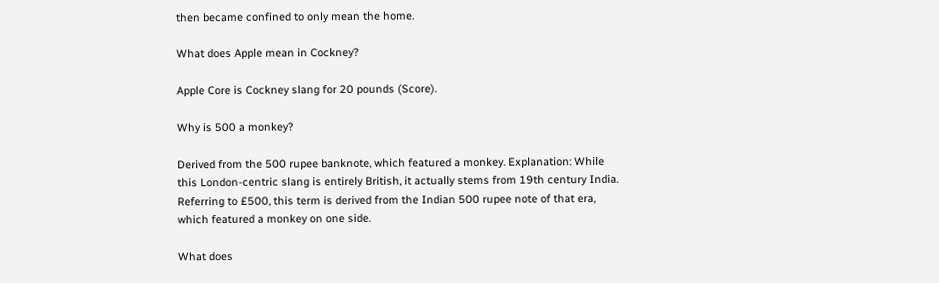then became confined to only mean the home.

What does Apple mean in Cockney?

Apple Core is Cockney slang for 20 pounds (Score).

Why is 500 a monkey?

Derived from the 500 rupee banknote, which featured a monkey. Explanation: While this London-centric slang is entirely British, it actually stems from 19th century India. Referring to £500, this term is derived from the Indian 500 rupee note of that era, which featured a monkey on one side.

What does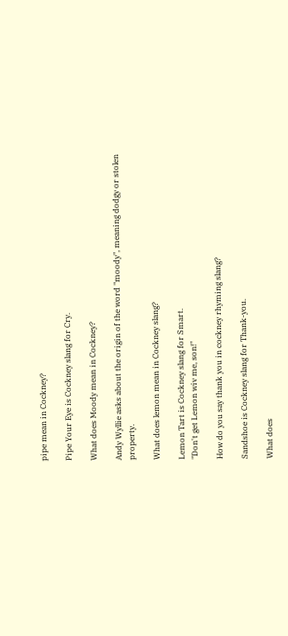pipe mean in Cockney?

Pipe Your Eye is Cockney slang for Cry.

What does Moody mean in Cockney?

Andy Wyllie asks about the origin of the word "moody", meaning dodgy or stolen property.

What does lemon mean in Cockney slang?

Lemon Tart is Cockney slang for Smart.
"Don't get Lemon wiv me, son!"

How do you say thank you in cockney rhyming slang?

Sandshoe is Cockney slang for Thank-you.

What does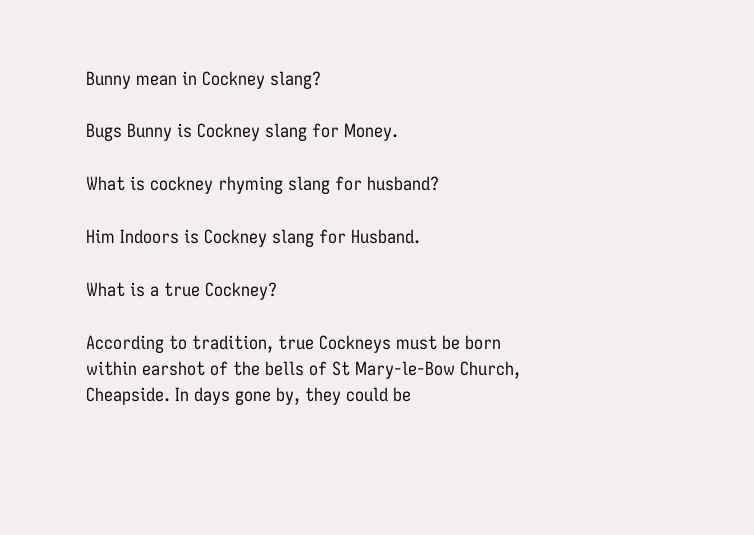Bunny mean in Cockney slang?

Bugs Bunny is Cockney slang for Money.

What is cockney rhyming slang for husband?

Him Indoors is Cockney slang for Husband.

What is a true Cockney?

According to tradition, true Cockneys must be born within earshot of the bells of St Mary-le-Bow Church, Cheapside. In days gone by, they could be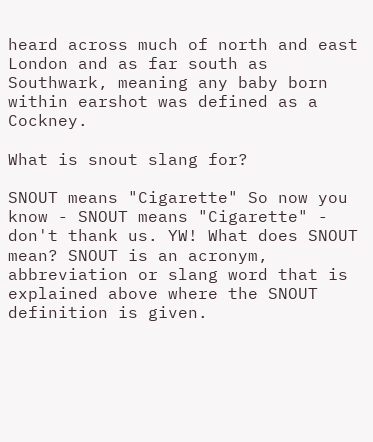heard across much of north and east London and as far south as Southwark, meaning any baby born within earshot was defined as a Cockney.

What is snout slang for?

SNOUT means "Cigarette" So now you know - SNOUT means "Cigarette" - don't thank us. YW! What does SNOUT mean? SNOUT is an acronym, abbreviation or slang word that is explained above where the SNOUT definition is given.